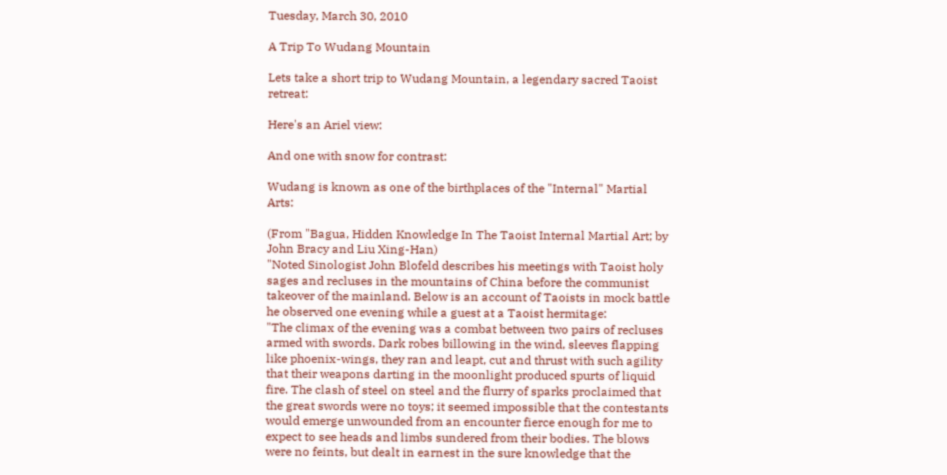Tuesday, March 30, 2010

A Trip To Wudang Mountain

Lets take a short trip to Wudang Mountain, a legendary sacred Taoist retreat:

Here's an Ariel view:

And one with snow for contrast:

Wudang is known as one of the birthplaces of the "Internal" Martial Arts:

(From "Bagua, Hidden Knowledge In The Taoist Internal Martial Art; by John Bracy and Liu Xing-Han)
"Noted Sinologist John Blofeld describes his meetings with Taoist holy sages and recluses in the mountains of China before the communist takeover of the mainland. Below is an account of Taoists in mock battle he observed one evening while a guest at a Taoist hermitage:
"The climax of the evening was a combat between two pairs of recluses armed with swords. Dark robes billowing in the wind, sleeves flapping like phoenix-wings, they ran and leapt, cut and thrust with such agility that their weapons darting in the moonlight produced spurts of liquid fire. The clash of steel on steel and the flurry of sparks proclaimed that the great swords were no toys; it seemed impossible that the contestants would emerge unwounded from an encounter fierce enough for me to expect to see heads and limbs sundered from their bodies. The blows were no feints, but dealt in earnest in the sure knowledge that the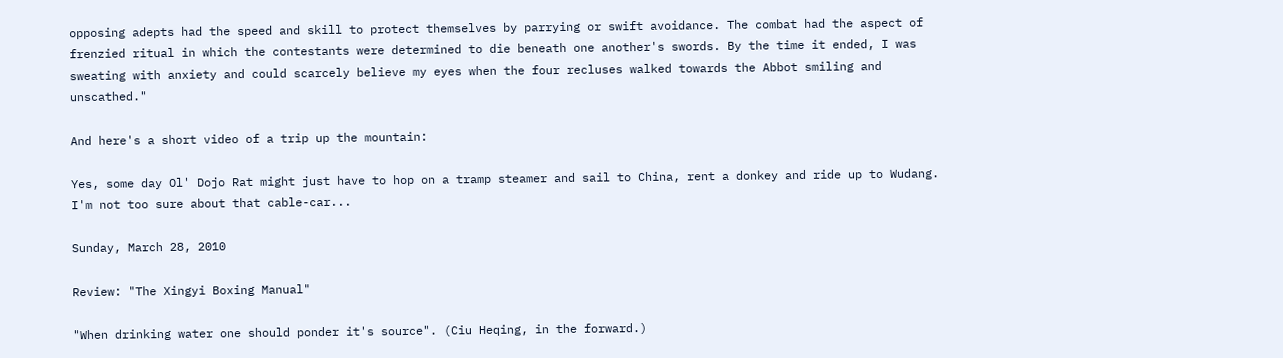opposing adepts had the speed and skill to protect themselves by parrying or swift avoidance. The combat had the aspect of frenzied ritual in which the contestants were determined to die beneath one another's swords. By the time it ended, I was sweating with anxiety and could scarcely believe my eyes when the four recluses walked towards the Abbot smiling and unscathed."

And here's a short video of a trip up the mountain:

Yes, some day Ol' Dojo Rat might just have to hop on a tramp steamer and sail to China, rent a donkey and ride up to Wudang.
I'm not too sure about that cable-car...

Sunday, March 28, 2010

Review: "The Xingyi Boxing Manual"

"When drinking water one should ponder it's source". (Ciu Heqing, in the forward.)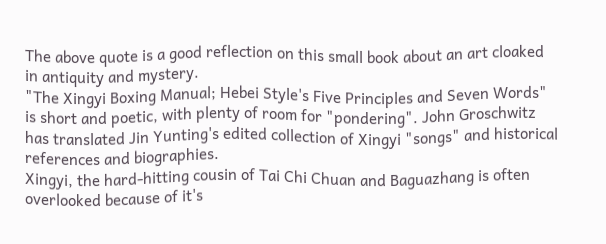The above quote is a good reflection on this small book about an art cloaked in antiquity and mystery.
"The Xingyi Boxing Manual; Hebei Style's Five Principles and Seven Words" is short and poetic, with plenty of room for "pondering". John Groschwitz has translated Jin Yunting's edited collection of Xingyi "songs" and historical references and biographies.
Xingyi, the hard-hitting cousin of Tai Chi Chuan and Baguazhang is often overlooked because of it's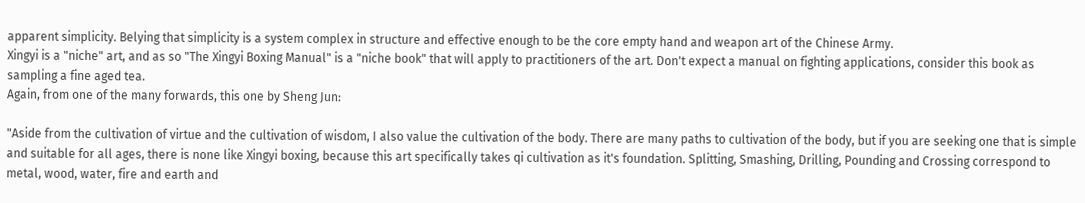apparent simplicity. Belying that simplicity is a system complex in structure and effective enough to be the core empty hand and weapon art of the Chinese Army.
Xingyi is a "niche" art, and as so "The Xingyi Boxing Manual" is a "niche book" that will apply to practitioners of the art. Don't expect a manual on fighting applications, consider this book as sampling a fine aged tea.
Again, from one of the many forwards, this one by Sheng Jun:

"Aside from the cultivation of virtue and the cultivation of wisdom, I also value the cultivation of the body. There are many paths to cultivation of the body, but if you are seeking one that is simple and suitable for all ages, there is none like Xingyi boxing, because this art specifically takes qi cultivation as it's foundation. Splitting, Smashing, Drilling, Pounding and Crossing correspond to metal, wood, water, fire and earth and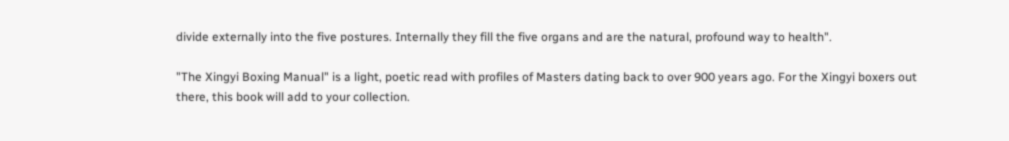divide externally into the five postures. Internally they fill the five organs and are the natural, profound way to health".

"The Xingyi Boxing Manual" is a light, poetic read with profiles of Masters dating back to over 900 years ago. For the Xingyi boxers out there, this book will add to your collection.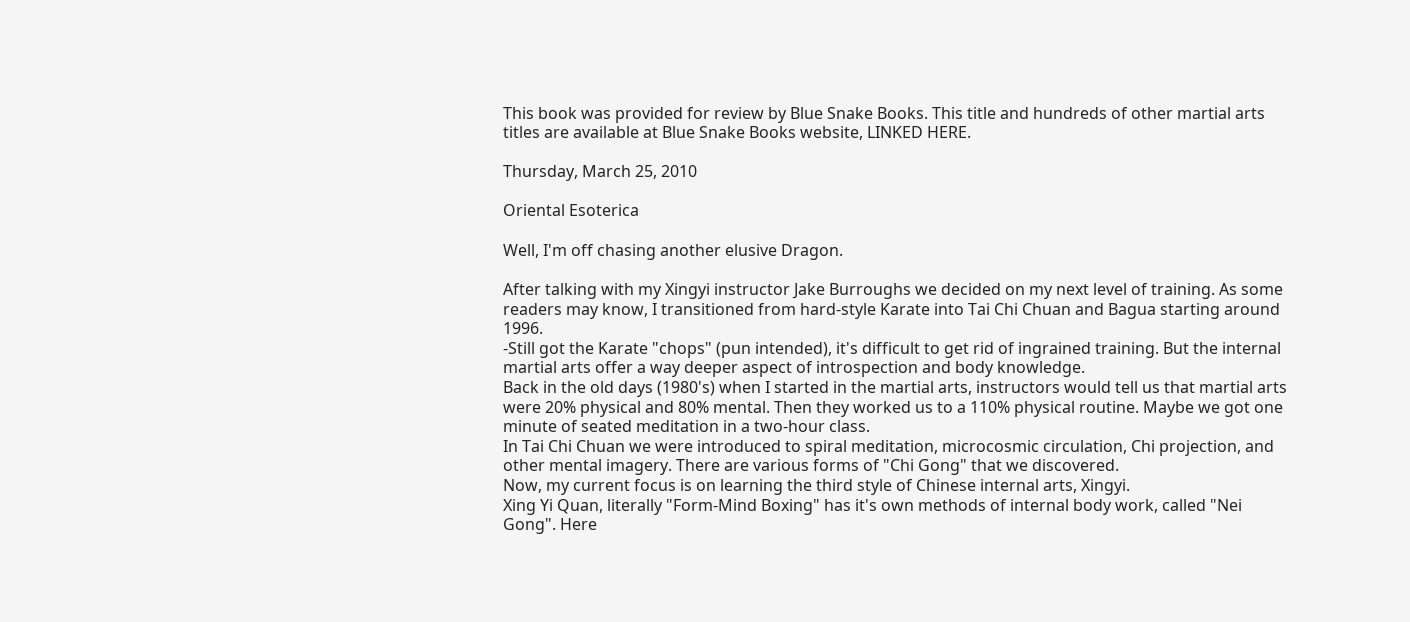This book was provided for review by Blue Snake Books. This title and hundreds of other martial arts titles are available at Blue Snake Books website, LINKED HERE.

Thursday, March 25, 2010

Oriental Esoterica

Well, I'm off chasing another elusive Dragon.

After talking with my Xingyi instructor Jake Burroughs we decided on my next level of training. As some readers may know, I transitioned from hard-style Karate into Tai Chi Chuan and Bagua starting around 1996.
-Still got the Karate "chops" (pun intended), it's difficult to get rid of ingrained training. But the internal martial arts offer a way deeper aspect of introspection and body knowledge.
Back in the old days (1980's) when I started in the martial arts, instructors would tell us that martial arts were 20% physical and 80% mental. Then they worked us to a 110% physical routine. Maybe we got one minute of seated meditation in a two-hour class.
In Tai Chi Chuan we were introduced to spiral meditation, microcosmic circulation, Chi projection, and other mental imagery. There are various forms of "Chi Gong" that we discovered.
Now, my current focus is on learning the third style of Chinese internal arts, Xingyi.
Xing Yi Quan, literally "Form-Mind Boxing" has it's own methods of internal body work, called "Nei Gong". Here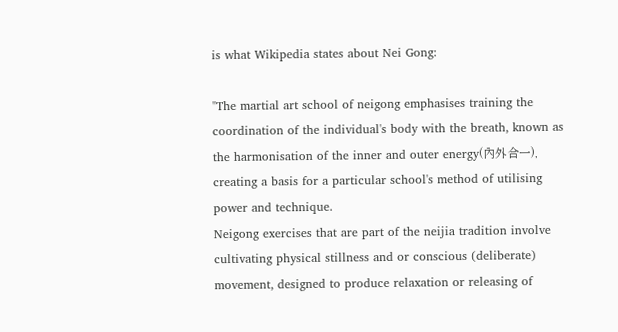is what Wikipedia states about Nei Gong:

"The martial art school of neigong emphasises training the coordination of the individual's body with the breath, known as the harmonisation of the inner and outer energy(內外合一), creating a basis for a particular school's method of utilising power and technique.
Neigong exercises that are part of the neijia tradition involve cultivating physical stillness and or conscious (deliberate) movement, designed to produce relaxation or releasing of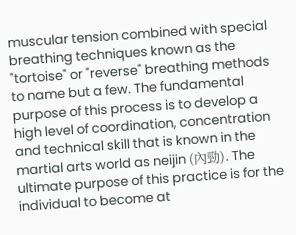muscular tension combined with special breathing techniques known as the "tortoise" or "reverse" breathing methods to name but a few. The fundamental purpose of this process is to develop a high level of coordination, concentration and technical skill that is known in the martial arts world as neijin (內勁). The ultimate purpose of this practice is for the individual to become at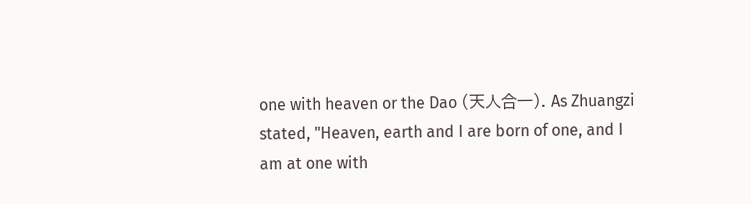one with heaven or the Dao (天人合一). As Zhuangzi stated, "Heaven, earth and I are born of one, and I am at one with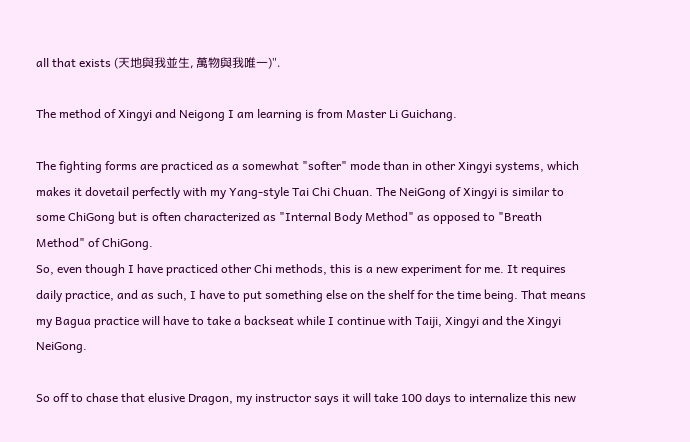all that exists (天地與我並生, 萬物與我唯一)".

The method of Xingyi and Neigong I am learning is from Master Li Guichang.

The fighting forms are practiced as a somewhat "softer" mode than in other Xingyi systems, which makes it dovetail perfectly with my Yang-style Tai Chi Chuan. The NeiGong of Xingyi is similar to some ChiGong but is often characterized as "Internal Body Method" as opposed to "Breath Method" of ChiGong.
So, even though I have practiced other Chi methods, this is a new experiment for me. It requires daily practice, and as such, I have to put something else on the shelf for the time being. That means my Bagua practice will have to take a backseat while I continue with Taiji, Xingyi and the Xingyi NeiGong.

So off to chase that elusive Dragon, my instructor says it will take 100 days to internalize this new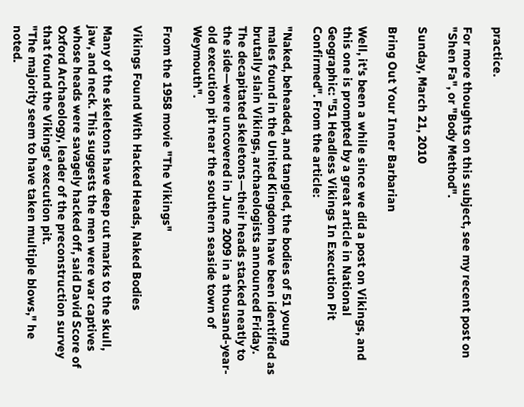practice.

For more thoughts on this subject, see my recent post on "Shen Fa", or "Body Method".

Sunday, March 21, 2010

Bring Out Your Inner Barbarian

Well, it's been a while since we did a post on Vikings, and this one is prompted by a great article in National Geographic: "51 Headless Vikings In Execution Pit Confirmed". From the article:

"Naked, beheaded, and tangled, the bodies of 51 young males found in the United Kingdom have been identified as brutally slain Vikings, archaeologists announced Friday.
The decapitated skeletons—their heads stacked neatly to the side—were uncovered in June 2009 in a thousand-year-old execution pit near the southern seaside town of Weymouth".

From the 1958 movie "The Vikings"

Vikings Found With Hacked Heads, Naked Bodies

Many of the skeletons have deep cut marks to the skull, jaw, and neck. This suggests the men were war captives whose heads were savagely hacked off, said David Score of Oxford Archaeology, leader of the preconstruction survey that found the Vikings' execution pit.
"The majority seem to have taken multiple blows," he noted.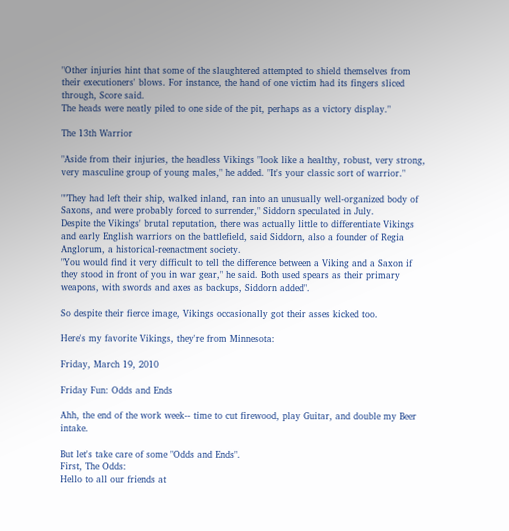"Other injuries hint that some of the slaughtered attempted to shield themselves from their executioners' blows. For instance, the hand of one victim had its fingers sliced through, Score said.
The heads were neatly piled to one side of the pit, perhaps as a victory display."

The 13th Warrior

"Aside from their injuries, the headless Vikings "look like a healthy, robust, very strong, very masculine group of young males," he added. "It's your classic sort of warrior."

""They had left their ship, walked inland, ran into an unusually well-organized body of Saxons, and were probably forced to surrender," Siddorn speculated in July.
Despite the Vikings' brutal reputation, there was actually little to differentiate Vikings and early English warriors on the battlefield, said Siddorn, also a founder of Regia Anglorum, a historical-reenactment society.
"You would find it very difficult to tell the difference between a Viking and a Saxon if they stood in front of you in war gear," he said. Both used spears as their primary weapons, with swords and axes as backups, Siddorn added".

So despite their fierce image, Vikings occasionally got their asses kicked too.

Here's my favorite Vikings, they're from Minnesota:

Friday, March 19, 2010

Friday Fun: Odds and Ends

Ahh, the end of the work week-- time to cut firewood, play Guitar, and double my Beer intake.

But let's take care of some "Odds and Ends".
First, The Odds:
Hello to all our friends at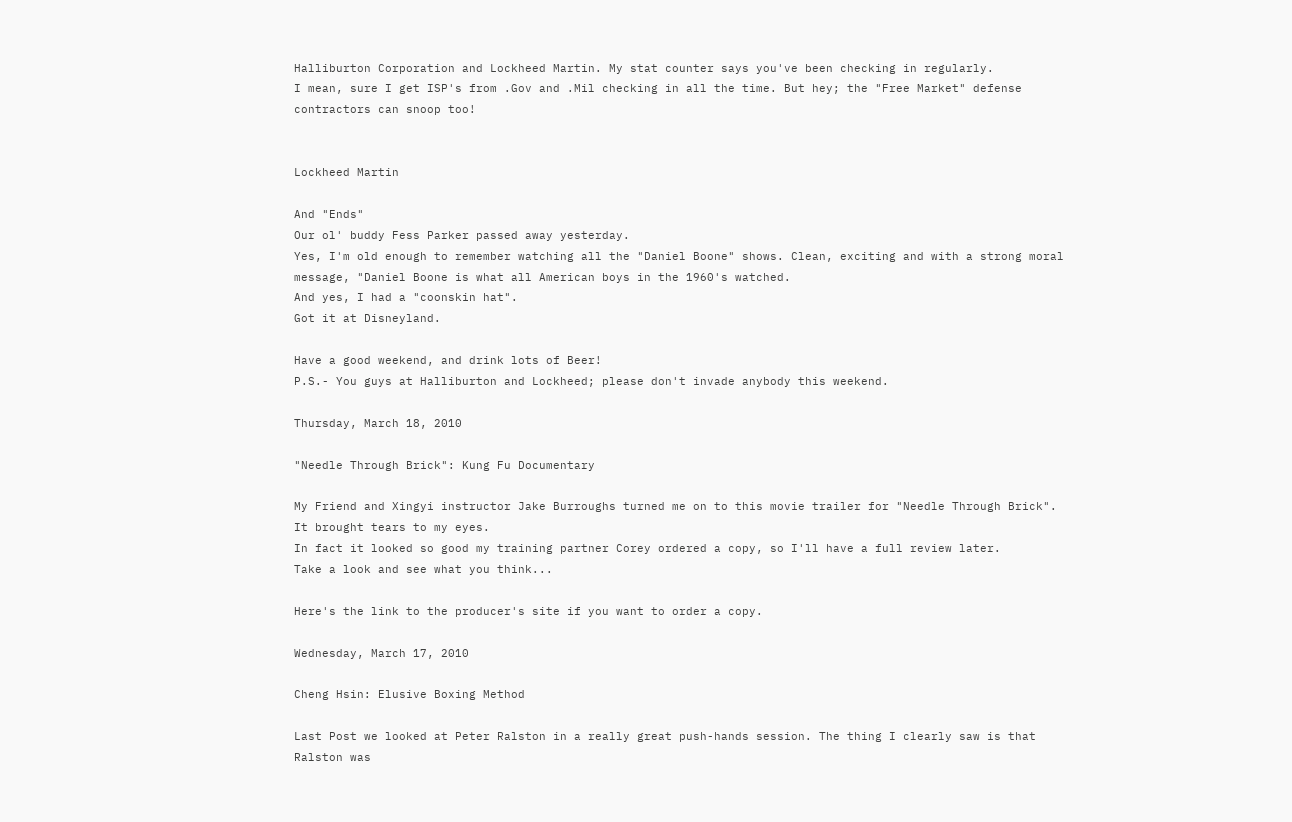Halliburton Corporation and Lockheed Martin. My stat counter says you've been checking in regularly.
I mean, sure I get ISP's from .Gov and .Mil checking in all the time. But hey; the "Free Market" defense contractors can snoop too!


Lockheed Martin

And "Ends"
Our ol' buddy Fess Parker passed away yesterday.
Yes, I'm old enough to remember watching all the "Daniel Boone" shows. Clean, exciting and with a strong moral message, "Daniel Boone is what all American boys in the 1960's watched.
And yes, I had a "coonskin hat".
Got it at Disneyland.

Have a good weekend, and drink lots of Beer!
P.S.- You guys at Halliburton and Lockheed; please don't invade anybody this weekend.

Thursday, March 18, 2010

"Needle Through Brick": Kung Fu Documentary

My Friend and Xingyi instructor Jake Burroughs turned me on to this movie trailer for "Needle Through Brick".
It brought tears to my eyes.
In fact it looked so good my training partner Corey ordered a copy, so I'll have a full review later.
Take a look and see what you think...

Here's the link to the producer's site if you want to order a copy.

Wednesday, March 17, 2010

Cheng Hsin: Elusive Boxing Method

Last Post we looked at Peter Ralston in a really great push-hands session. The thing I clearly saw is that Ralston was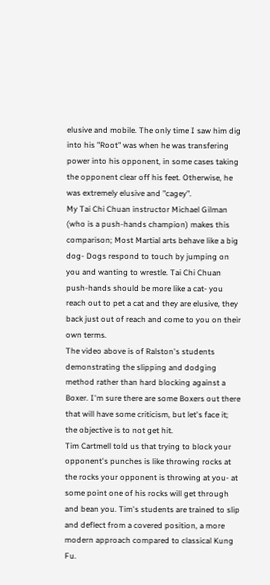elusive and mobile. The only time I saw him dig into his "Root" was when he was transfering power into his opponent, in some cases taking the opponent clear off his feet. Otherwise, he was extremely elusive and "cagey".
My Tai Chi Chuan instructor Michael Gilman (who is a push-hands champion) makes this comparison; Most Martial arts behave like a big dog- Dogs respond to touch by jumping on you and wanting to wrestle. Tai Chi Chuan push-hands should be more like a cat- you reach out to pet a cat and they are elusive, they back just out of reach and come to you on their own terms.
The video above is of Ralston's students demonstrating the slipping and dodging method rather than hard blocking against a Boxer. I'm sure there are some Boxers out there that will have some criticism, but let's face it; the objective is to not get hit.
Tim Cartmell told us that trying to block your opponent's punches is like throwing rocks at the rocks your opponent is throwing at you- at some point one of his rocks will get through and bean you. Tim's students are trained to slip and deflect from a covered position, a more modern approach compared to classical Kung Fu.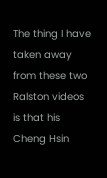The thing I have taken away from these two Ralston videos is that his Cheng Hsin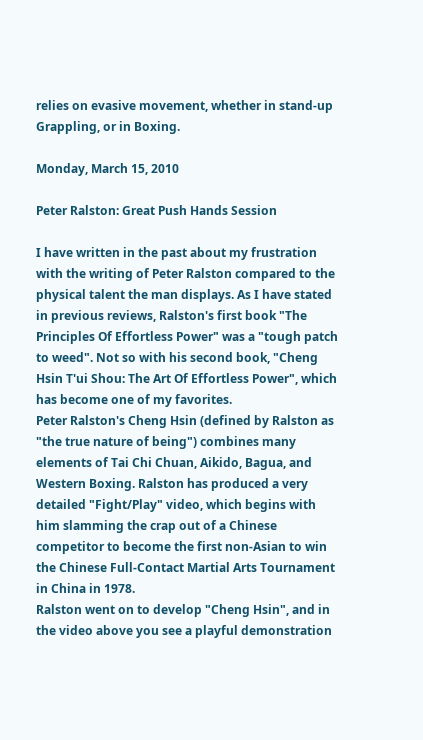relies on evasive movement, whether in stand-up Grappling, or in Boxing.

Monday, March 15, 2010

Peter Ralston: Great Push Hands Session

I have written in the past about my frustration with the writing of Peter Ralston compared to the physical talent the man displays. As I have stated in previous reviews, Ralston's first book "The Principles Of Effortless Power" was a "tough patch to weed". Not so with his second book, "Cheng Hsin T'ui Shou: The Art Of Effortless Power", which has become one of my favorites.
Peter Ralston's Cheng Hsin (defined by Ralston as "the true nature of being") combines many elements of Tai Chi Chuan, Aikido, Bagua, and Western Boxing. Ralston has produced a very detailed "Fight/Play" video, which begins with him slamming the crap out of a Chinese competitor to become the first non-Asian to win the Chinese Full-Contact Martial Arts Tournament in China in 1978.
Ralston went on to develop "Cheng Hsin", and in the video above you see a playful demonstration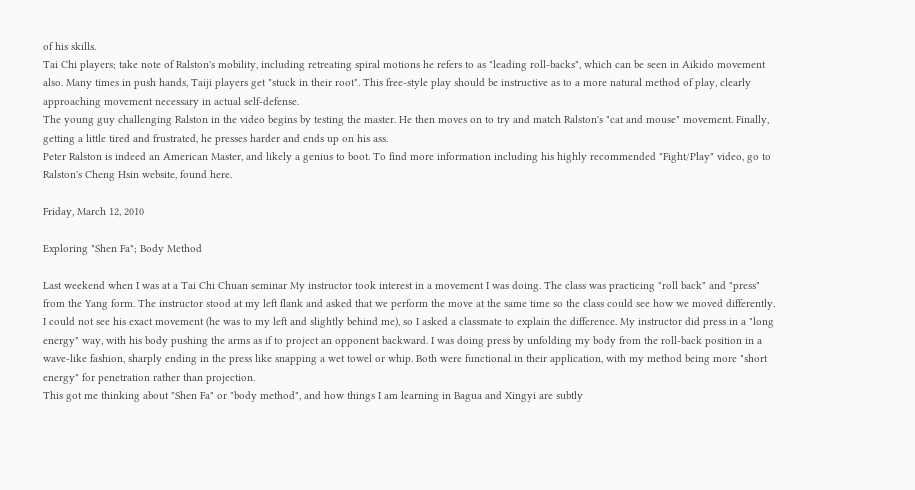of his skills.
Tai Chi players; take note of Ralston's mobility, including retreating spiral motions he refers to as "leading roll-backs", which can be seen in Aikido movement also. Many times in push hands, Taiji players get "stuck in their root". This free-style play should be instructive as to a more natural method of play, clearly approaching movement necessary in actual self-defense.
The young guy challenging Ralston in the video begins by testing the master. He then moves on to try and match Ralston's "cat and mouse" movement. Finally, getting a little tired and frustrated, he presses harder and ends up on his ass.
Peter Ralston is indeed an American Master, and likely a genius to boot. To find more information including his highly recommended "Fight/Play" video, go to Ralston's Cheng Hsin website, found here.

Friday, March 12, 2010

Exploring "Shen Fa"; Body Method

Last weekend when I was at a Tai Chi Chuan seminar My instructor took interest in a movement I was doing. The class was practicing "roll back" and "press" from the Yang form. The instructor stood at my left flank and asked that we perform the move at the same time so the class could see how we moved differently. I could not see his exact movement (he was to my left and slightly behind me), so I asked a classmate to explain the difference. My instructor did press in a "long energy" way, with his body pushing the arms as if to project an opponent backward. I was doing press by unfolding my body from the roll-back position in a wave-like fashion, sharply ending in the press like snapping a wet towel or whip. Both were functional in their application, with my method being more "short energy" for penetration rather than projection.
This got me thinking about "Shen Fa" or "body method", and how things I am learning in Bagua and Xingyi are subtly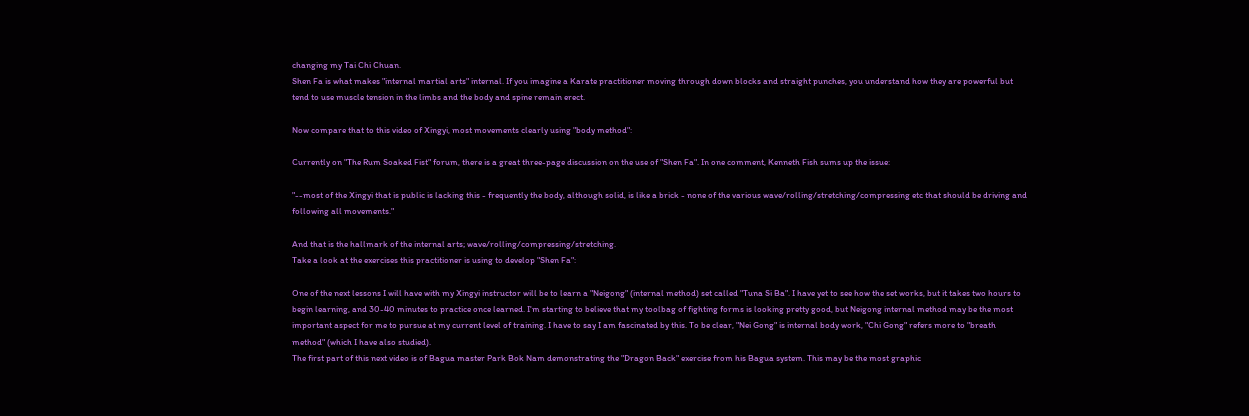changing my Tai Chi Chuan.
Shen Fa is what makes "internal martial arts" internal. If you imagine a Karate practitioner moving through down blocks and straight punches, you understand how they are powerful but tend to use muscle tension in the limbs and the body and spine remain erect.

Now compare that to this video of Xingyi, most movements clearly using "body method":

Currently on "The Rum Soaked Fist" forum, there is a great three-page discussion on the use of "Shen Fa". In one comment, Kenneth Fish sums up the issue:

"--most of the Xingyi that is public is lacking this - frequently the body, although solid, is like a brick - none of the various wave/rolling/stretching/compressing etc that should be driving and following all movements."

And that is the hallmark of the internal arts; wave/rolling/compressing/stretching.
Take a look at the exercises this practitioner is using to develop "Shen Fa":

One of the next lessons I will have with my Xingyi instructor will be to learn a "Neigong" (internal method) set called "Tuna Si Ba". I have yet to see how the set works, but it takes two hours to begin learning, and 30-40 minutes to practice once learned. I'm starting to believe that my toolbag of fighting forms is looking pretty good, but Neigong internal method may be the most important aspect for me to pursue at my current level of training. I have to say I am fascinated by this. To be clear, "Nei Gong" is internal body work, "Chi Gong" refers more to "breath method" (which I have also studied).
The first part of this next video is of Bagua master Park Bok Nam demonstrating the "Dragon Back" exercise from his Bagua system. This may be the most graphic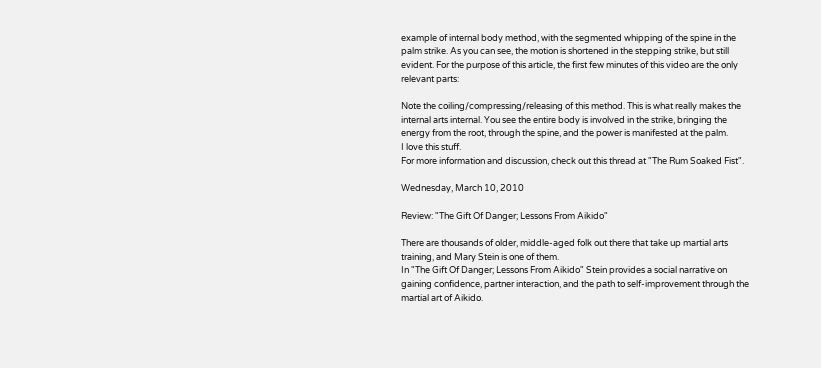example of internal body method, with the segmented whipping of the spine in the palm strike. As you can see, the motion is shortened in the stepping strike, but still evident. For the purpose of this article, the first few minutes of this video are the only relevant parts:

Note the coiling/compressing/releasing of this method. This is what really makes the internal arts internal. You see the entire body is involved in the strike, bringing the energy from the root, through the spine, and the power is manifested at the palm.
I love this stuff.
For more information and discussion, check out this thread at "The Rum Soaked Fist".

Wednesday, March 10, 2010

Review: "The Gift Of Danger; Lessons From Aikido"

There are thousands of older, middle-aged folk out there that take up martial arts training, and Mary Stein is one of them.
In "The Gift Of Danger; Lessons From Aikido" Stein provides a social narrative on gaining confidence, partner interaction, and the path to self-improvement through the martial art of Aikido.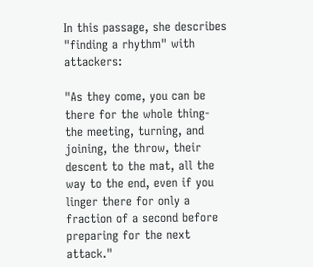In this passage, she describes "finding a rhythm" with attackers:

"As they come, you can be there for the whole thing- the meeting, turning, and joining, the throw, their descent to the mat, all the way to the end, even if you linger there for only a fraction of a second before preparing for the next attack."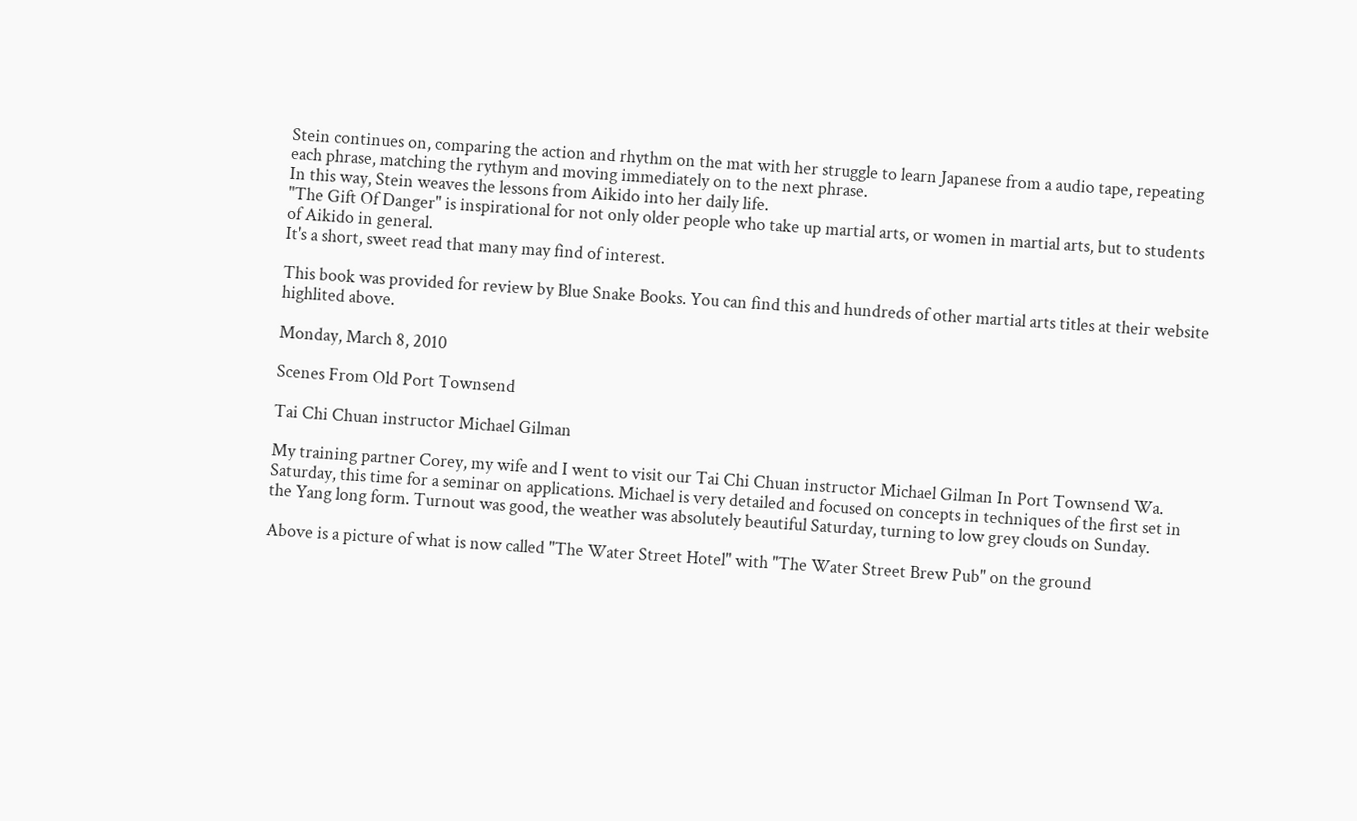Stein continues on, comparing the action and rhythm on the mat with her struggle to learn Japanese from a audio tape, repeating each phrase, matching the rythym and moving immediately on to the next phrase.
In this way, Stein weaves the lessons from Aikido into her daily life.
"The Gift Of Danger" is inspirational for not only older people who take up martial arts, or women in martial arts, but to students of Aikido in general.
It's a short, sweet read that many may find of interest.

This book was provided for review by Blue Snake Books. You can find this and hundreds of other martial arts titles at their website highlited above.

Monday, March 8, 2010

Scenes From Old Port Townsend

Tai Chi Chuan instructor Michael Gilman

My training partner Corey, my wife and I went to visit our Tai Chi Chuan instructor Michael Gilman In Port Townsend Wa. Saturday, this time for a seminar on applications. Michael is very detailed and focused on concepts in techniques of the first set in the Yang long form. Turnout was good, the weather was absolutely beautiful Saturday, turning to low grey clouds on Sunday.

Above is a picture of what is now called "The Water Street Hotel" with "The Water Street Brew Pub" on the ground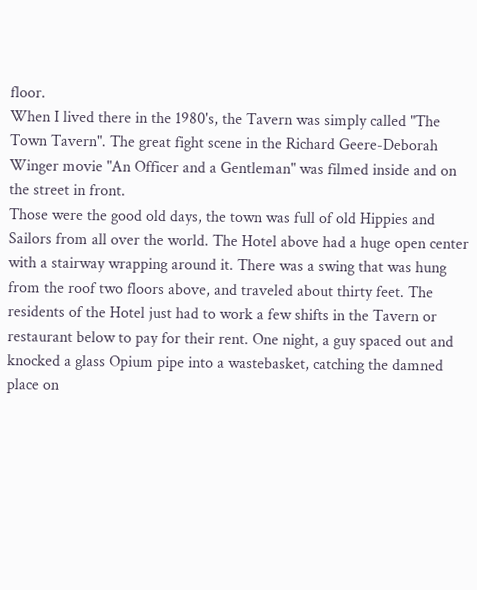floor.
When I lived there in the 1980's, the Tavern was simply called "The Town Tavern". The great fight scene in the Richard Geere-Deborah Winger movie "An Officer and a Gentleman" was filmed inside and on the street in front.
Those were the good old days, the town was full of old Hippies and Sailors from all over the world. The Hotel above had a huge open center with a stairway wrapping around it. There was a swing that was hung from the roof two floors above, and traveled about thirty feet. The residents of the Hotel just had to work a few shifts in the Tavern or restaurant below to pay for their rent. One night, a guy spaced out and knocked a glass Opium pipe into a wastebasket, catching the damned place on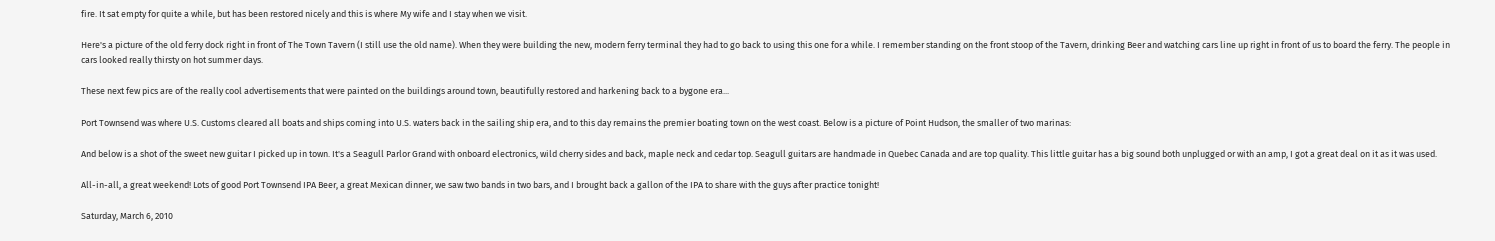fire. It sat empty for quite a while, but has been restored nicely and this is where My wife and I stay when we visit.

Here's a picture of the old ferry dock right in front of The Town Tavern (I still use the old name). When they were building the new, modern ferry terminal they had to go back to using this one for a while. I remember standing on the front stoop of the Tavern, drinking Beer and watching cars line up right in front of us to board the ferry. The people in cars looked really thirsty on hot summer days.

These next few pics are of the really cool advertisements that were painted on the buildings around town, beautifully restored and harkening back to a bygone era...

Port Townsend was where U.S. Customs cleared all boats and ships coming into U.S. waters back in the sailing ship era, and to this day remains the premier boating town on the west coast. Below is a picture of Point Hudson, the smaller of two marinas:

And below is a shot of the sweet new guitar I picked up in town. It's a Seagull Parlor Grand with onboard electronics, wild cherry sides and back, maple neck and cedar top. Seagull guitars are handmade in Quebec Canada and are top quality. This little guitar has a big sound both unplugged or with an amp, I got a great deal on it as it was used.

All-in-all, a great weekend! Lots of good Port Townsend IPA Beer, a great Mexican dinner, we saw two bands in two bars, and I brought back a gallon of the IPA to share with the guys after practice tonight!

Saturday, March 6, 2010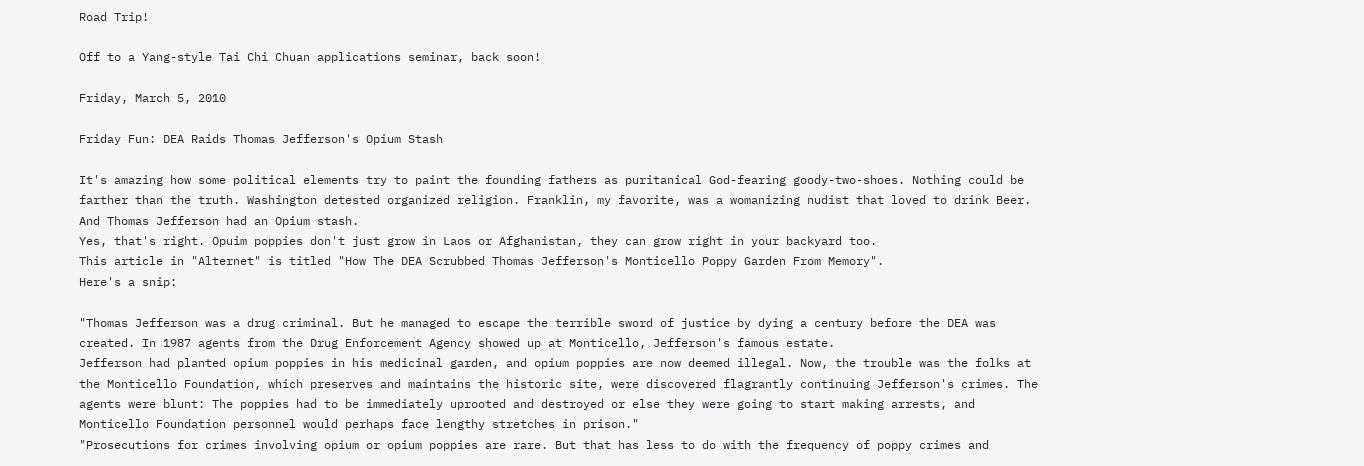Road Trip!

Off to a Yang-style Tai Chi Chuan applications seminar, back soon!

Friday, March 5, 2010

Friday Fun: DEA Raids Thomas Jefferson's Opium Stash

It's amazing how some political elements try to paint the founding fathers as puritanical God-fearing goody-two-shoes. Nothing could be farther than the truth. Washington detested organized religion. Franklin, my favorite, was a womanizing nudist that loved to drink Beer. And Thomas Jefferson had an Opium stash.
Yes, that's right. Opuim poppies don't just grow in Laos or Afghanistan, they can grow right in your backyard too.
This article in "Alternet" is titled "How The DEA Scrubbed Thomas Jefferson's Monticello Poppy Garden From Memory".
Here's a snip:

"Thomas Jefferson was a drug criminal. But he managed to escape the terrible sword of justice by dying a century before the DEA was created. In 1987 agents from the Drug Enforcement Agency showed up at Monticello, Jefferson's famous estate.
Jefferson had planted opium poppies in his medicinal garden, and opium poppies are now deemed illegal. Now, the trouble was the folks at the Monticello Foundation, which preserves and maintains the historic site, were discovered flagrantly continuing Jefferson's crimes. The agents were blunt: The poppies had to be immediately uprooted and destroyed or else they were going to start making arrests, and Monticello Foundation personnel would perhaps face lengthy stretches in prison."
"Prosecutions for crimes involving opium or opium poppies are rare. But that has less to do with the frequency of poppy crimes and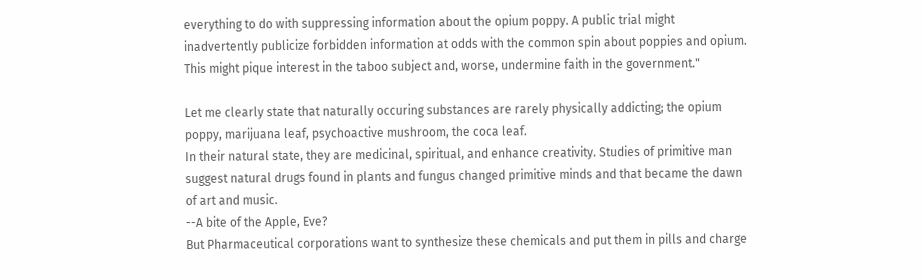everything to do with suppressing information about the opium poppy. A public trial might inadvertently publicize forbidden information at odds with the common spin about poppies and opium. This might pique interest in the taboo subject and, worse, undermine faith in the government."

Let me clearly state that naturally occuring substances are rarely physically addicting; the opium poppy, marijuana leaf, psychoactive mushroom, the coca leaf.
In their natural state, they are medicinal, spiritual, and enhance creativity. Studies of primitive man suggest natural drugs found in plants and fungus changed primitive minds and that became the dawn of art and music.
--A bite of the Apple, Eve?
But Pharmaceutical corporations want to synthesize these chemicals and put them in pills and charge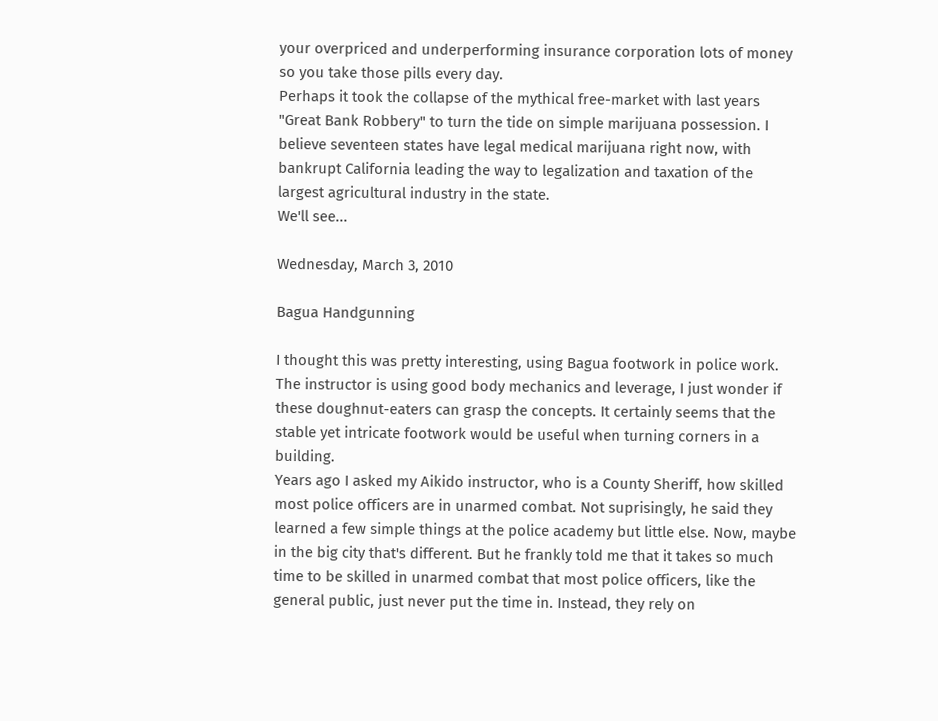your overpriced and underperforming insurance corporation lots of money so you take those pills every day.
Perhaps it took the collapse of the mythical free-market with last years "Great Bank Robbery" to turn the tide on simple marijuana possession. I believe seventeen states have legal medical marijuana right now, with bankrupt California leading the way to legalization and taxation of the largest agricultural industry in the state.
We'll see...

Wednesday, March 3, 2010

Bagua Handgunning

I thought this was pretty interesting, using Bagua footwork in police work. The instructor is using good body mechanics and leverage, I just wonder if these doughnut-eaters can grasp the concepts. It certainly seems that the stable yet intricate footwork would be useful when turning corners in a building.
Years ago I asked my Aikido instructor, who is a County Sheriff, how skilled most police officers are in unarmed combat. Not suprisingly, he said they learned a few simple things at the police academy but little else. Now, maybe in the big city that's different. But he frankly told me that it takes so much time to be skilled in unarmed combat that most police officers, like the general public, just never put the time in. Instead, they rely on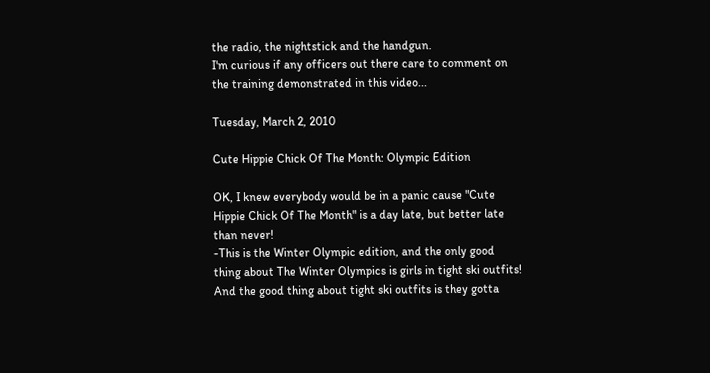the radio, the nightstick and the handgun.
I'm curious if any officers out there care to comment on the training demonstrated in this video...

Tuesday, March 2, 2010

Cute Hippie Chick Of The Month: Olympic Edition

OK, I knew everybody would be in a panic cause "Cute Hippie Chick Of The Month" is a day late, but better late than never!
-This is the Winter Olympic edition, and the only good thing about The Winter Olympics is girls in tight ski outfits! And the good thing about tight ski outfits is they gotta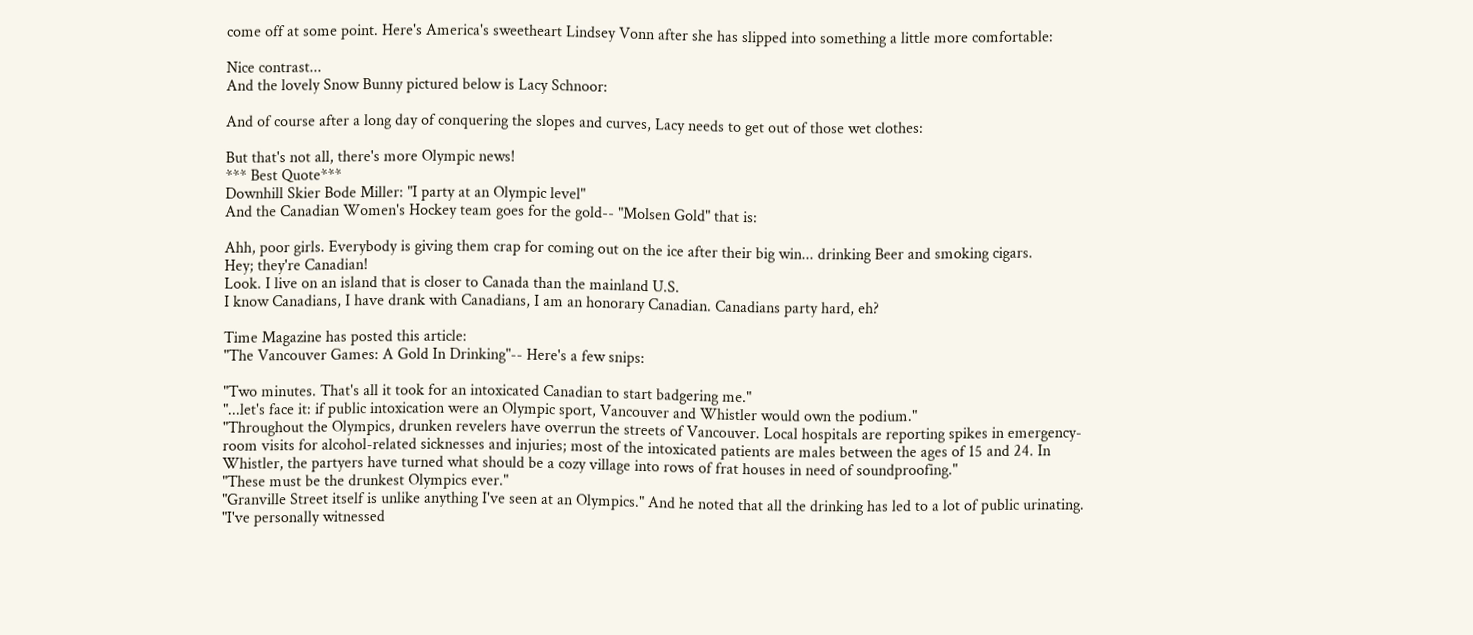come off at some point. Here's America's sweetheart Lindsey Vonn after she has slipped into something a little more comfortable:

Nice contrast...
And the lovely Snow Bunny pictured below is Lacy Schnoor:

And of course after a long day of conquering the slopes and curves, Lacy needs to get out of those wet clothes:

But that's not all, there's more Olympic news!
*** Best Quote***
Downhill Skier Bode Miller: "I party at an Olympic level"
And the Canadian Women's Hockey team goes for the gold-- "Molsen Gold" that is:

Ahh, poor girls. Everybody is giving them crap for coming out on the ice after their big win... drinking Beer and smoking cigars.
Hey; they're Canadian!
Look. I live on an island that is closer to Canada than the mainland U.S.
I know Canadians, I have drank with Canadians, I am an honorary Canadian. Canadians party hard, eh?

Time Magazine has posted this article:
"The Vancouver Games: A Gold In Drinking"-- Here's a few snips:

"Two minutes. That's all it took for an intoxicated Canadian to start badgering me."
"...let's face it: if public intoxication were an Olympic sport, Vancouver and Whistler would own the podium."
"Throughout the Olympics, drunken revelers have overrun the streets of Vancouver. Local hospitals are reporting spikes in emergency-room visits for alcohol-related sicknesses and injuries; most of the intoxicated patients are males between the ages of 15 and 24. In Whistler, the partyers have turned what should be a cozy village into rows of frat houses in need of soundproofing."
"These must be the drunkest Olympics ever."
"Granville Street itself is unlike anything I've seen at an Olympics." And he noted that all the drinking has led to a lot of public urinating. "I've personally witnessed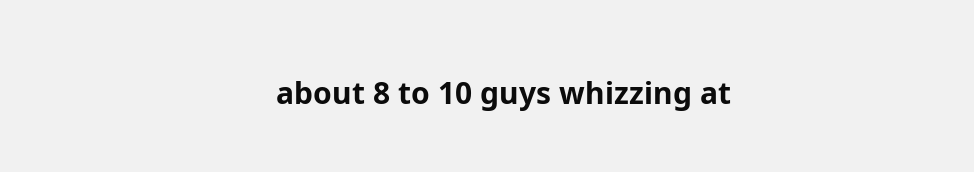about 8 to 10 guys whizzing at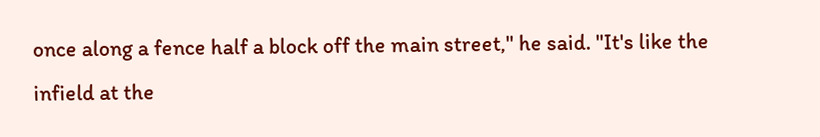once along a fence half a block off the main street," he said. "It's like the infield at the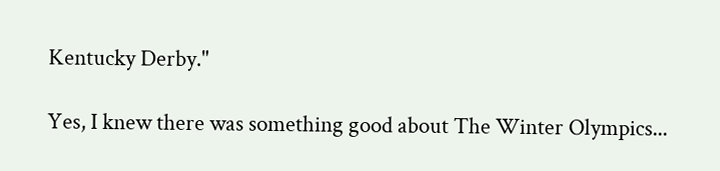Kentucky Derby."

Yes, I knew there was something good about The Winter Olympics...